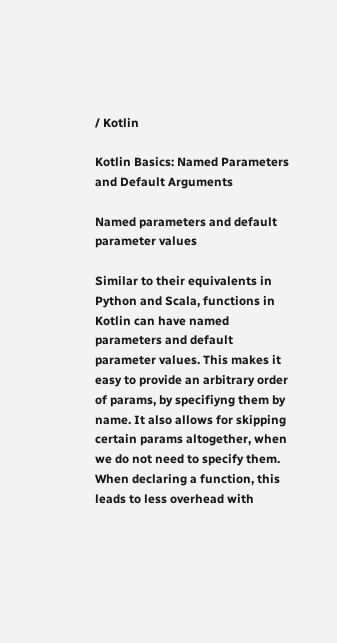/ Kotlin

Kotlin Basics: Named Parameters and Default Arguments

Named parameters and default parameter values

Similar to their equivalents in Python and Scala, functions in Kotlin can have named parameters and default parameter values. This makes it easy to provide an arbitrary order of params, by specifiyng them by name. It also allows for skipping certain params altogether, when we do not need to specify them. When declaring a function, this leads to less overhead with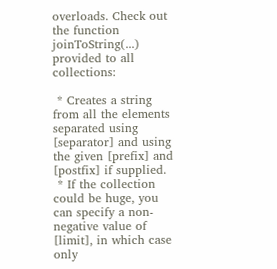overloads. Check out the function joinToString(...) provided to all collections:

 * Creates a string from all the elements separated using [separator] and using the given [prefix] and [postfix] if supplied.
 * If the collection could be huge, you can specify a non-negative value of [limit], in which case only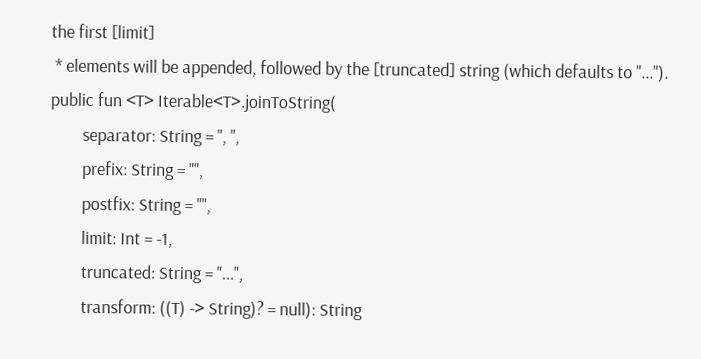the first [limit]
 * elements will be appended, followed by the [truncated] string (which defaults to "...").
public fun <T> Iterable<T>.joinToString(
        separator: String = ", ",
        prefix: String = "",
        postfix: String = "",
        limit: Int = -1,
        truncated: String = "...",
        transform: ((T) -> String)? = null): String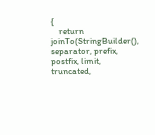{
    return joinTo(StringBuilder(), separator, prefix, postfix, limit, truncated,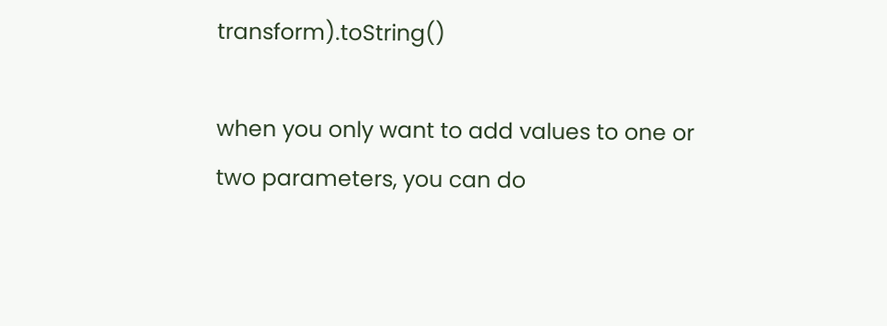transform).toString()

when you only want to add values to one or two parameters, you can do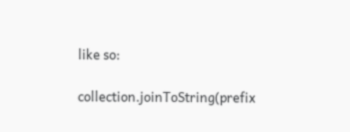like so:

collection.joinToString(prefix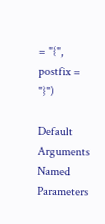= "{", postfix = "}")

Default Arguments
Named Parameters